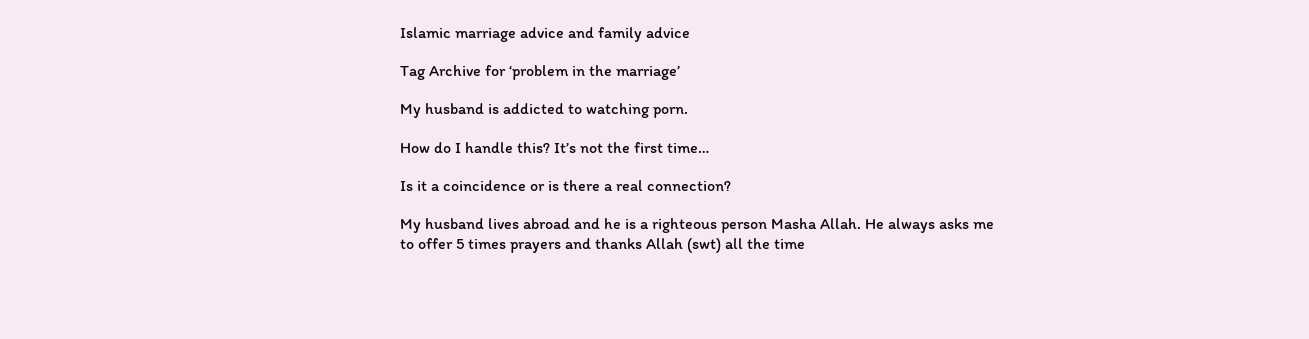Islamic marriage advice and family advice

Tag Archive for ‘problem in the marriage’

My husband is addicted to watching porn.

How do I handle this? It’s not the first time…

Is it a coincidence or is there a real connection?

My husband lives abroad and he is a righteous person Masha Allah. He always asks me to offer 5 times prayers and thanks Allah (swt) all the time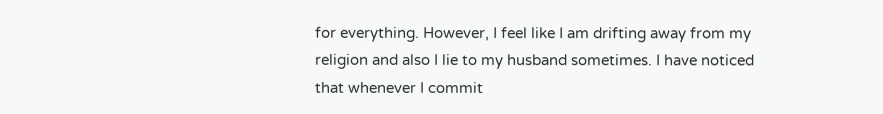for everything. However, I feel like I am drifting away from my religion and also I lie to my husband sometimes. I have noticed that whenever I commit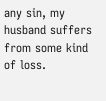any sin, my husband suffers from some kind of loss.